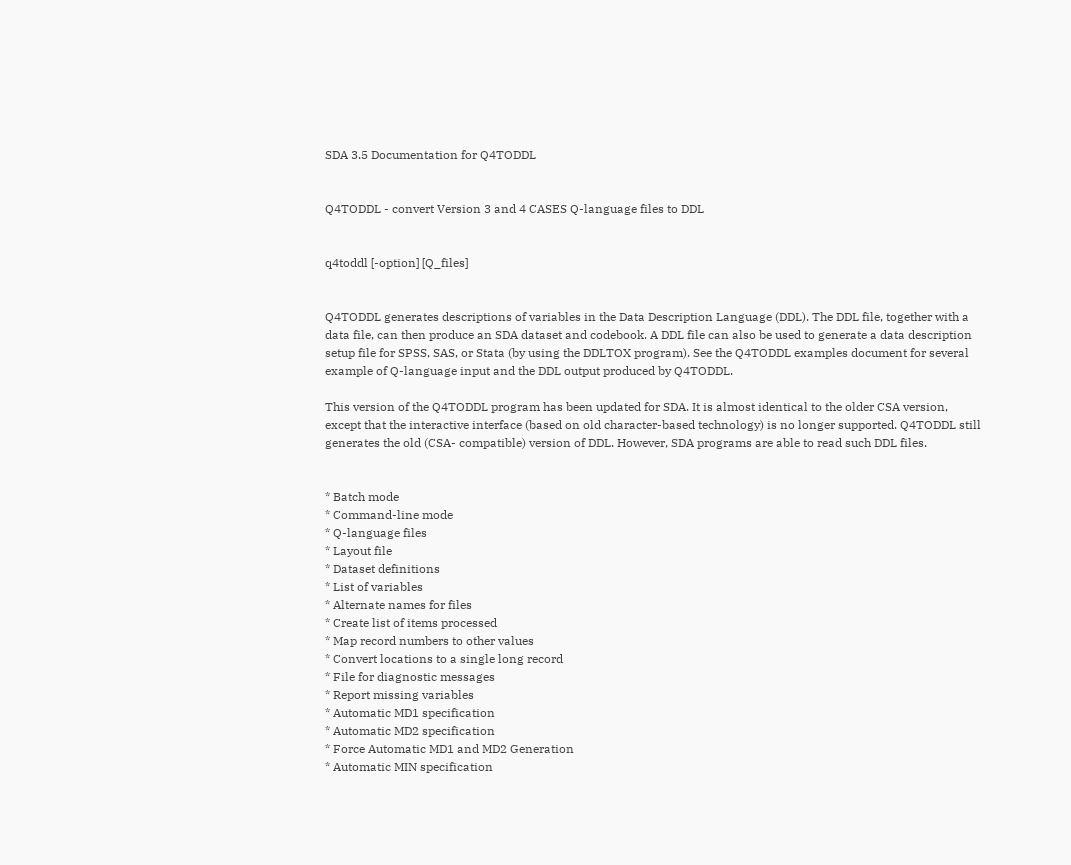SDA 3.5 Documentation for Q4TODDL


Q4TODDL - convert Version 3 and 4 CASES Q-language files to DDL


q4toddl [-option] [Q_files]


Q4TODDL generates descriptions of variables in the Data Description Language (DDL). The DDL file, together with a data file, can then produce an SDA dataset and codebook. A DDL file can also be used to generate a data description setup file for SPSS, SAS, or Stata (by using the DDLTOX program). See the Q4TODDL examples document for several example of Q-language input and the DDL output produced by Q4TODDL.

This version of the Q4TODDL program has been updated for SDA. It is almost identical to the older CSA version, except that the interactive interface (based on old character-based technology) is no longer supported. Q4TODDL still generates the old (CSA- compatible) version of DDL. However, SDA programs are able to read such DDL files.


* Batch mode
* Command-line mode
* Q-language files
* Layout file
* Dataset definitions
* List of variables
* Alternate names for files
* Create list of items processed
* Map record numbers to other values
* Convert locations to a single long record
* File for diagnostic messages
* Report missing variables
* Automatic MD1 specification
* Automatic MD2 specification
* Force Automatic MD1 and MD2 Generation
* Automatic MIN specification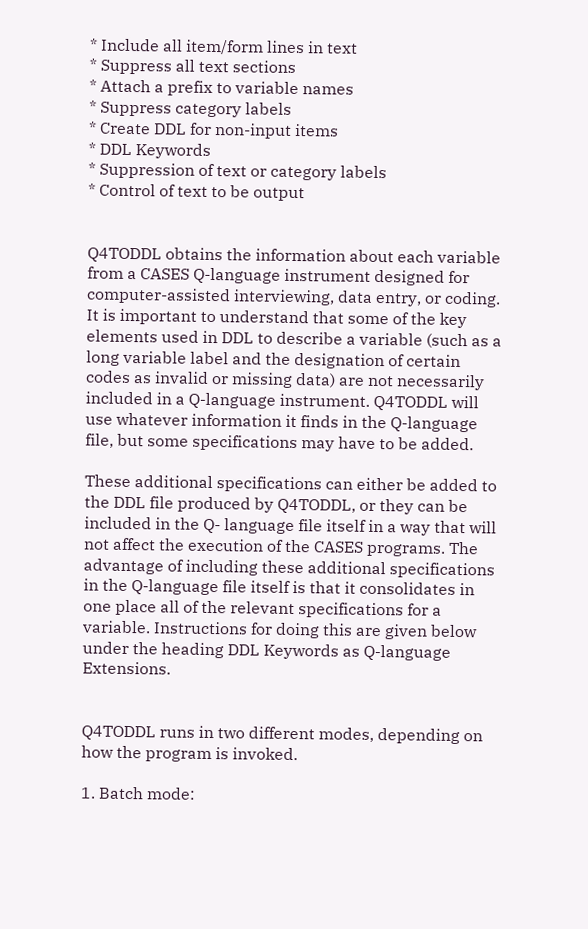* Include all item/form lines in text
* Suppress all text sections
* Attach a prefix to variable names
* Suppress category labels
* Create DDL for non-input items
* DDL Keywords
* Suppression of text or category labels
* Control of text to be output


Q4TODDL obtains the information about each variable from a CASES Q-language instrument designed for computer-assisted interviewing, data entry, or coding. It is important to understand that some of the key elements used in DDL to describe a variable (such as a long variable label and the designation of certain codes as invalid or missing data) are not necessarily included in a Q-language instrument. Q4TODDL will use whatever information it finds in the Q-language file, but some specifications may have to be added.

These additional specifications can either be added to the DDL file produced by Q4TODDL, or they can be included in the Q- language file itself in a way that will not affect the execution of the CASES programs. The advantage of including these additional specifications in the Q-language file itself is that it consolidates in one place all of the relevant specifications for a variable. Instructions for doing this are given below under the heading DDL Keywords as Q-language Extensions.


Q4TODDL runs in two different modes, depending on how the program is invoked.

1. Batch mode: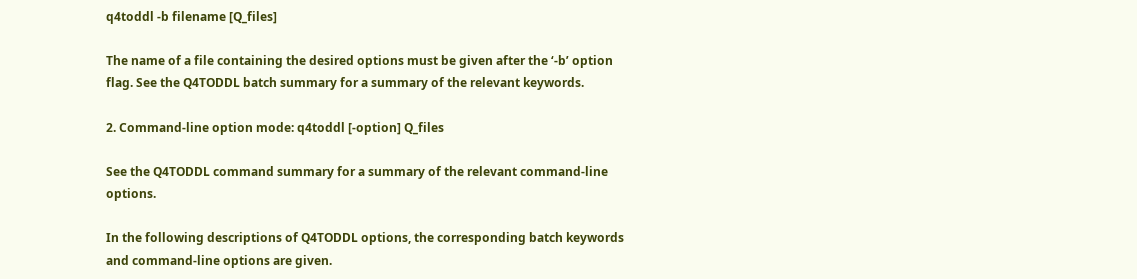q4toddl -b filename [Q_files]

The name of a file containing the desired options must be given after the ‘-b’ option flag. See the Q4TODDL batch summary for a summary of the relevant keywords.

2. Command-line option mode: q4toddl [-option] Q_files

See the Q4TODDL command summary for a summary of the relevant command-line options.

In the following descriptions of Q4TODDL options, the corresponding batch keywords and command-line options are given.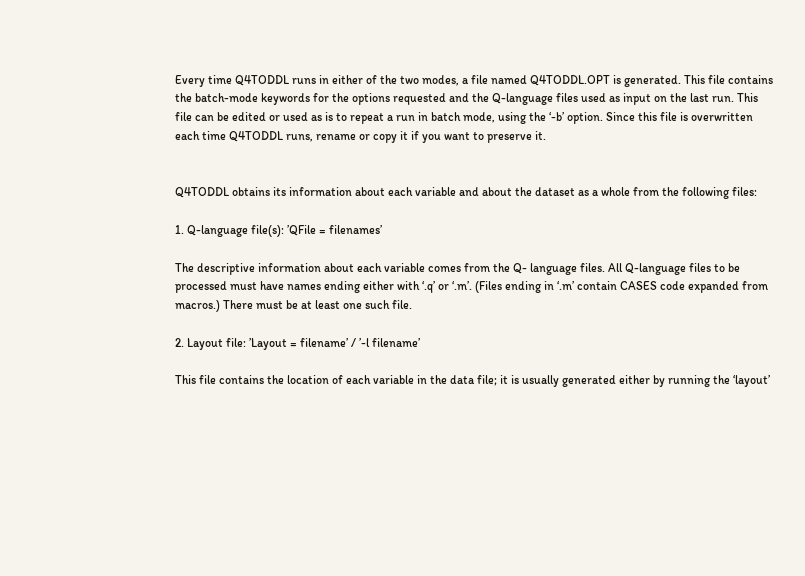Every time Q4TODDL runs in either of the two modes, a file named Q4TODDL.OPT is generated. This file contains the batch-mode keywords for the options requested and the Q-language files used as input on the last run. This file can be edited or used as is to repeat a run in batch mode, using the ‘-b’ option. Since this file is overwritten each time Q4TODDL runs, rename or copy it if you want to preserve it.


Q4TODDL obtains its information about each variable and about the dataset as a whole from the following files:

1. Q-language file(s): ’QFile = filenames’

The descriptive information about each variable comes from the Q- language files. All Q-language files to be processed must have names ending either with ‘.q’ or ‘.m’. (Files ending in ‘.m’ contain CASES code expanded from macros.) There must be at least one such file.

2. Layout file: ’Layout = filename’ / ’-l filename’

This file contains the location of each variable in the data file; it is usually generated either by running the ‘layout’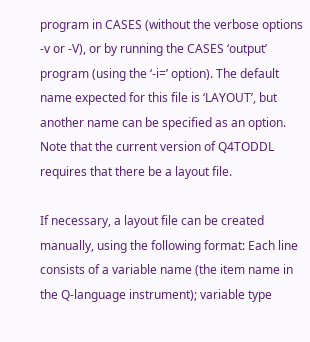program in CASES (without the verbose options -v or -V), or by running the CASES ‘output’ program (using the ‘-i=’ option). The default name expected for this file is ‘LAYOUT’, but another name can be specified as an option. Note that the current version of Q4TODDL requires that there be a layout file.

If necessary, a layout file can be created manually, using the following format: Each line consists of a variable name (the item name in the Q-language instrument); variable type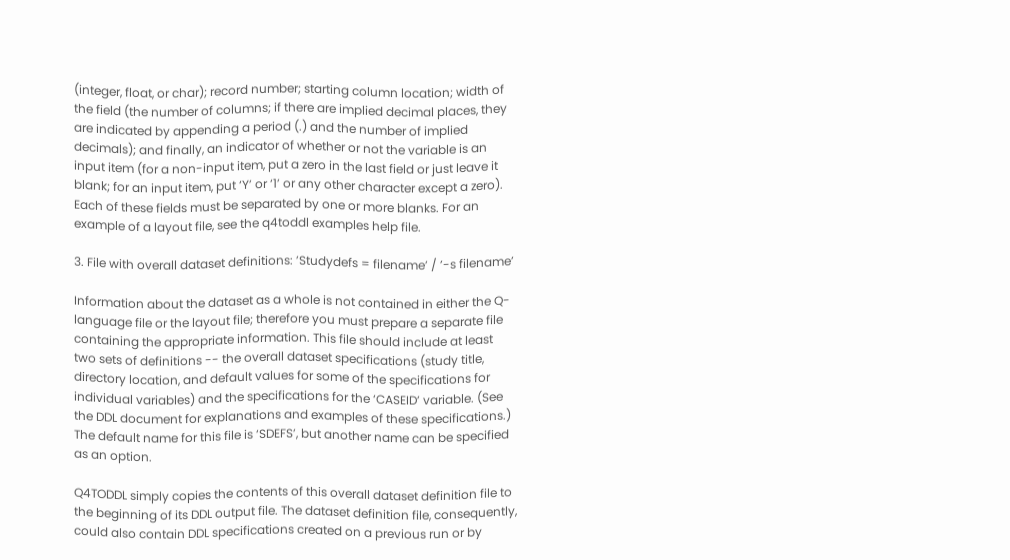(integer, float, or char); record number; starting column location; width of the field (the number of columns; if there are implied decimal places, they are indicated by appending a period (.) and the number of implied decimals); and finally, an indicator of whether or not the variable is an input item (for a non-input item, put a zero in the last field or just leave it blank; for an input item, put ‘Y’ or ‘1’ or any other character except a zero). Each of these fields must be separated by one or more blanks. For an example of a layout file, see the q4toddl examples help file.

3. File with overall dataset definitions: ’Studydefs = filename’ / ’-s filename’

Information about the dataset as a whole is not contained in either the Q-language file or the layout file; therefore you must prepare a separate file containing the appropriate information. This file should include at least two sets of definitions -- the overall dataset specifications (study title, directory location, and default values for some of the specifications for individual variables) and the specifications for the ‘CASEID’ variable. (See the DDL document for explanations and examples of these specifications.) The default name for this file is ‘SDEFS’, but another name can be specified as an option.

Q4TODDL simply copies the contents of this overall dataset definition file to the beginning of its DDL output file. The dataset definition file, consequently, could also contain DDL specifications created on a previous run or by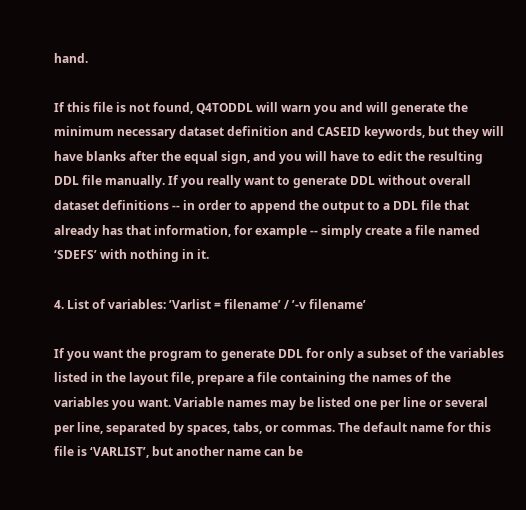hand.

If this file is not found, Q4TODDL will warn you and will generate the minimum necessary dataset definition and CASEID keywords, but they will have blanks after the equal sign, and you will have to edit the resulting DDL file manually. If you really want to generate DDL without overall dataset definitions -- in order to append the output to a DDL file that already has that information, for example -- simply create a file named ‘SDEFS’ with nothing in it.

4. List of variables: ’Varlist = filename’ / ’-v filename’

If you want the program to generate DDL for only a subset of the variables listed in the layout file, prepare a file containing the names of the variables you want. Variable names may be listed one per line or several per line, separated by spaces, tabs, or commas. The default name for this file is ‘VARLIST’, but another name can be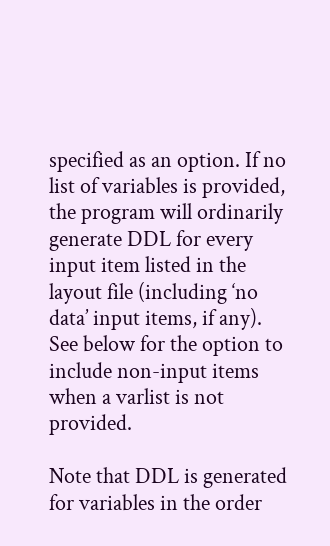specified as an option. If no list of variables is provided, the program will ordinarily generate DDL for every input item listed in the layout file (including ‘no data’ input items, if any). See below for the option to include non-input items when a varlist is not provided.

Note that DDL is generated for variables in the order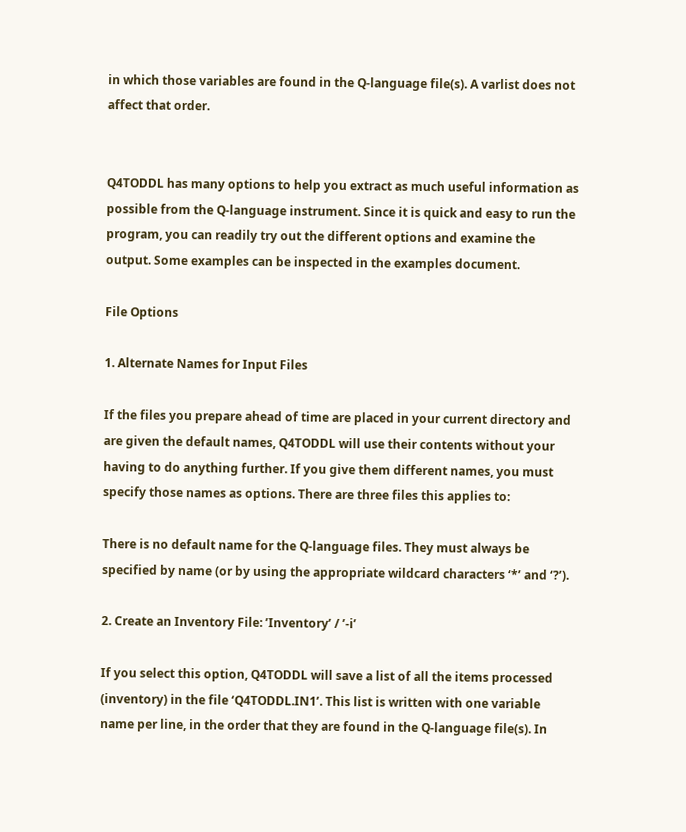in which those variables are found in the Q-language file(s). A varlist does not affect that order.


Q4TODDL has many options to help you extract as much useful information as possible from the Q-language instrument. Since it is quick and easy to run the program, you can readily try out the different options and examine the output. Some examples can be inspected in the examples document.

File Options

1. Alternate Names for Input Files

If the files you prepare ahead of time are placed in your current directory and are given the default names, Q4TODDL will use their contents without your having to do anything further. If you give them different names, you must specify those names as options. There are three files this applies to:

There is no default name for the Q-language files. They must always be specified by name (or by using the appropriate wildcard characters ‘*’ and ‘?’).

2. Create an Inventory File: ’Inventory’ / ’-i’

If you select this option, Q4TODDL will save a list of all the items processed (inventory) in the file ‘Q4TODDL.IN1’. This list is written with one variable name per line, in the order that they are found in the Q-language file(s). In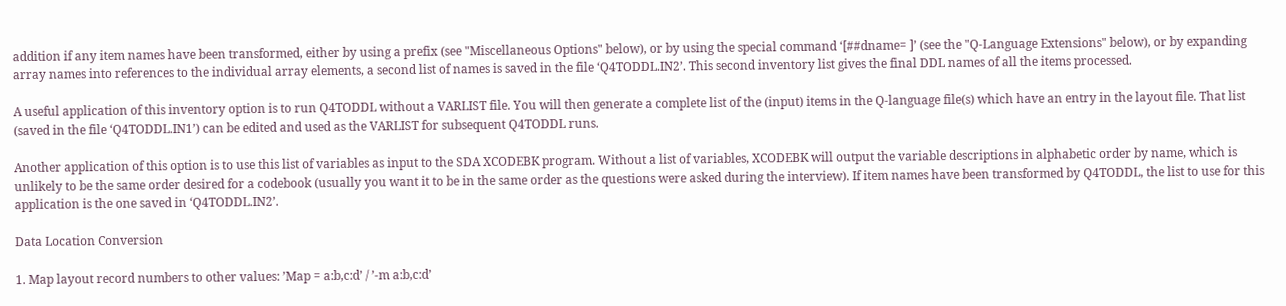addition if any item names have been transformed, either by using a prefix (see "Miscellaneous Options" below), or by using the special command ‘[##dname= ]’ (see the "Q-Language Extensions" below), or by expanding array names into references to the individual array elements, a second list of names is saved in the file ‘Q4TODDL.IN2’. This second inventory list gives the final DDL names of all the items processed.

A useful application of this inventory option is to run Q4TODDL without a VARLIST file. You will then generate a complete list of the (input) items in the Q-language file(s) which have an entry in the layout file. That list (saved in the file ‘Q4TODDL.IN1’) can be edited and used as the VARLIST for subsequent Q4TODDL runs.

Another application of this option is to use this list of variables as input to the SDA XCODEBK program. Without a list of variables, XCODEBK will output the variable descriptions in alphabetic order by name, which is unlikely to be the same order desired for a codebook (usually you want it to be in the same order as the questions were asked during the interview). If item names have been transformed by Q4TODDL, the list to use for this application is the one saved in ‘Q4TODDL.IN2’.

Data Location Conversion

1. Map layout record numbers to other values: ’Map = a:b,c:d’ / ’-m a:b,c:d’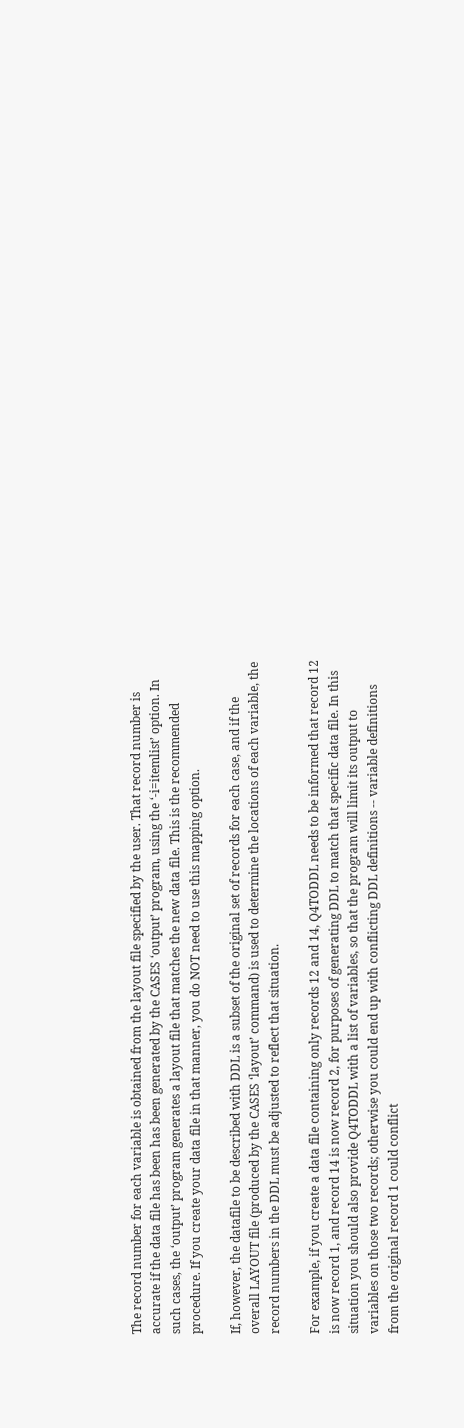The record number for each variable is obtained from the layout file specified by the user. That record number is accurate if the data file has been has been generated by the CASES ‘output’ program, using the ‘-i=itemlist’ option. In such cases, the ‘output’ program generates a layout file that matches the new data file. This is the recommended procedure. If you create your data file in that manner, you do NOT need to use this mapping option.

If, however, the datafile to be described with DDL is a subset of the original set of records for each case, and if the overall LAYOUT file (produced by the CASES ‘layout’ command) is used to determine the locations of each variable, the record numbers in the DDL must be adjusted to reflect that situation.

For example, if you create a data file containing only records 12 and 14, Q4TODDL needs to be informed that record 12 is now record 1, and record 14 is now record 2, for purposes of generating DDL to match that specific data file. In this situation you should also provide Q4TODDL with a list of variables, so that the program will limit its output to variables on those two records; otherwise you could end up with conflicting DDL definitions -- variable definitions from the original record 1 could conflict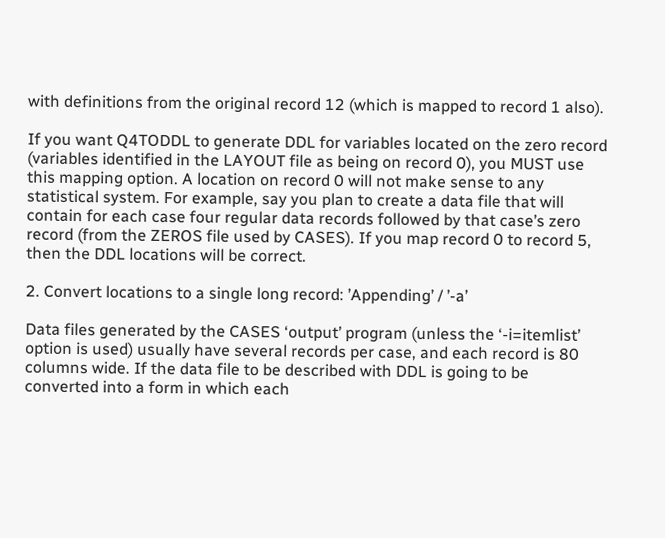with definitions from the original record 12 (which is mapped to record 1 also).

If you want Q4TODDL to generate DDL for variables located on the zero record (variables identified in the LAYOUT file as being on record 0), you MUST use this mapping option. A location on record 0 will not make sense to any statistical system. For example, say you plan to create a data file that will contain for each case four regular data records followed by that case’s zero record (from the ZEROS file used by CASES). If you map record 0 to record 5, then the DDL locations will be correct.

2. Convert locations to a single long record: ’Appending’ / ’-a’

Data files generated by the CASES ‘output’ program (unless the ‘-i=itemlist’ option is used) usually have several records per case, and each record is 80 columns wide. If the data file to be described with DDL is going to be converted into a form in which each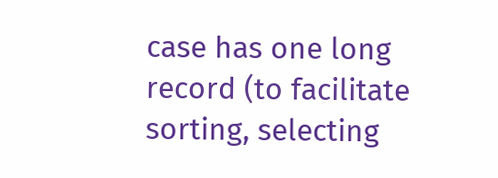case has one long record (to facilitate sorting, selecting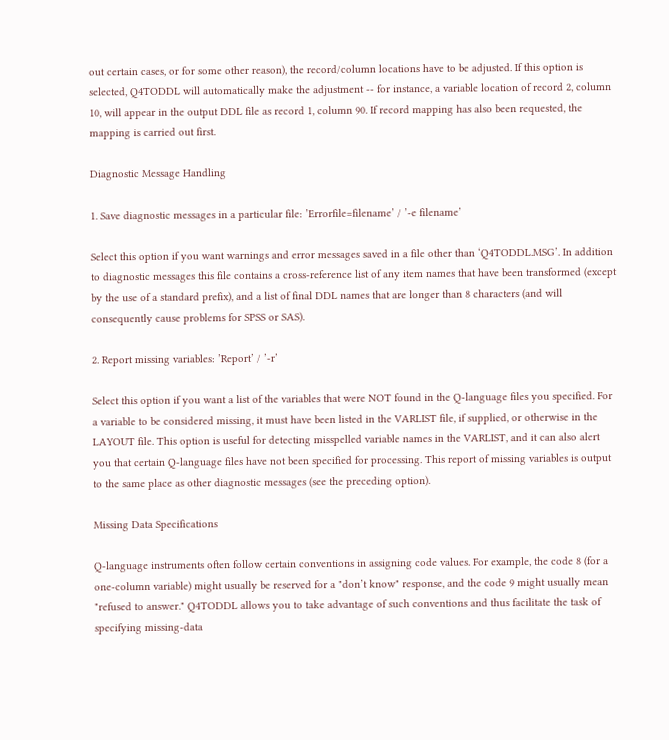out certain cases, or for some other reason), the record/column locations have to be adjusted. If this option is selected, Q4TODDL will automatically make the adjustment -- for instance, a variable location of record 2, column 10, will appear in the output DDL file as record 1, column 90. If record mapping has also been requested, the mapping is carried out first.

Diagnostic Message Handling

1. Save diagnostic messages in a particular file: ’Errorfile=filename’ / ’-e filename’

Select this option if you want warnings and error messages saved in a file other than ‘Q4TODDL.MSG’. In addition to diagnostic messages this file contains a cross-reference list of any item names that have been transformed (except by the use of a standard prefix), and a list of final DDL names that are longer than 8 characters (and will consequently cause problems for SPSS or SAS).

2. Report missing variables: ’Report’ / ’-r’

Select this option if you want a list of the variables that were NOT found in the Q-language files you specified. For a variable to be considered missing, it must have been listed in the VARLIST file, if supplied, or otherwise in the LAYOUT file. This option is useful for detecting misspelled variable names in the VARLIST, and it can also alert you that certain Q-language files have not been specified for processing. This report of missing variables is output to the same place as other diagnostic messages (see the preceding option).

Missing Data Specifications

Q-language instruments often follow certain conventions in assigning code values. For example, the code 8 (for a one-column variable) might usually be reserved for a "don’t know" response, and the code 9 might usually mean "refused to answer." Q4TODDL allows you to take advantage of such conventions and thus facilitate the task of specifying missing-data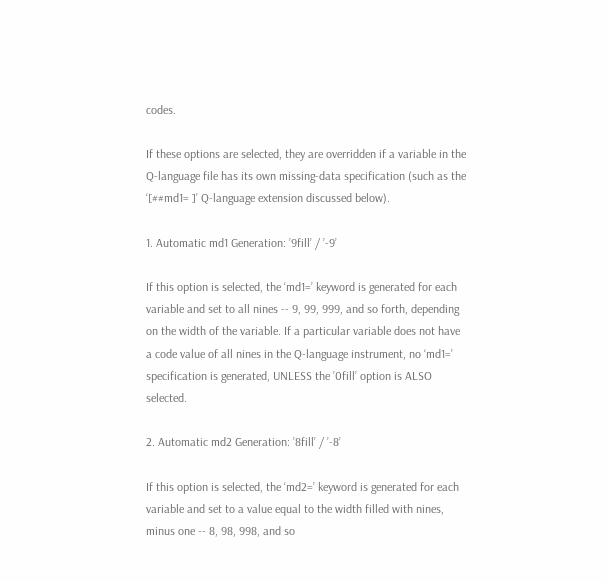codes.

If these options are selected, they are overridden if a variable in the Q-language file has its own missing-data specification (such as the ‘[##md1= ]’ Q-language extension discussed below).

1. Automatic md1 Generation: ’9fill’ / ’-9’

If this option is selected, the ‘md1=’ keyword is generated for each variable and set to all nines -- 9, 99, 999, and so forth, depending on the width of the variable. If a particular variable does not have a code value of all nines in the Q-language instrument, no ‘md1=’ specification is generated, UNLESS the ’0fill’ option is ALSO selected.

2. Automatic md2 Generation: ’8fill’ / ’-8’

If this option is selected, the ‘md2=’ keyword is generated for each variable and set to a value equal to the width filled with nines, minus one -- 8, 98, 998, and so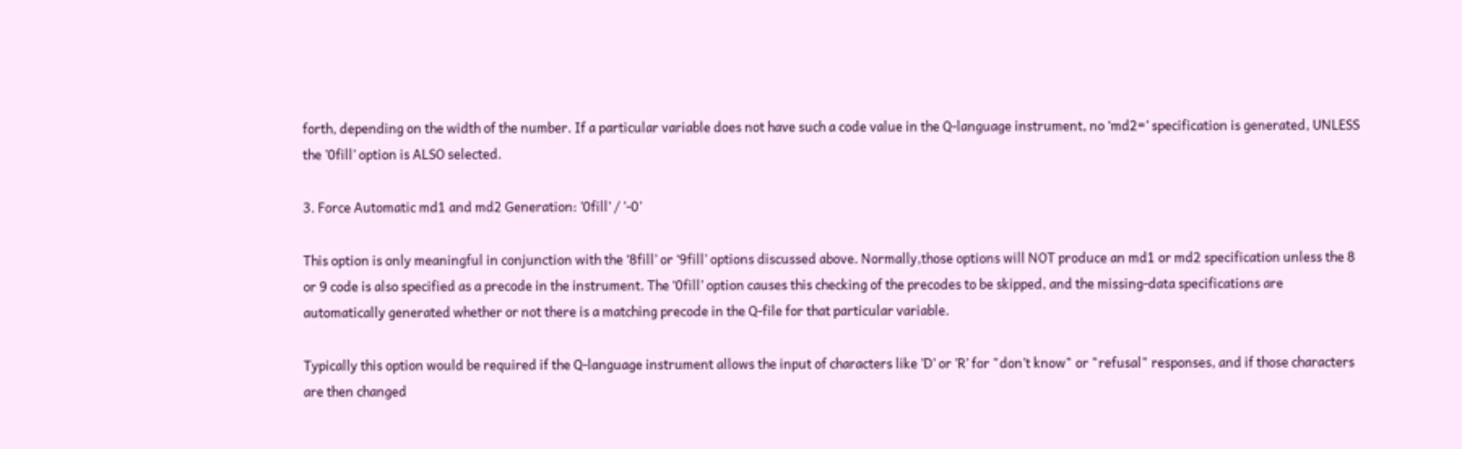forth, depending on the width of the number. If a particular variable does not have such a code value in the Q-language instrument, no ‘md2=’ specification is generated, UNLESS the ’0fill’ option is ALSO selected.

3. Force Automatic md1 and md2 Generation: ’0fill’ / ’-0’

This option is only meaningful in conjunction with the ‘8fill’ or ‘9fill’ options discussed above. Normally,those options will NOT produce an md1 or md2 specification unless the 8 or 9 code is also specified as a precode in the instrument. The ‘0fill’ option causes this checking of the precodes to be skipped, and the missing-data specifications are automatically generated whether or not there is a matching precode in the Q-file for that particular variable.

Typically this option would be required if the Q-language instrument allows the input of characters like ’D’ or ’R’ for "don’t know" or "refusal" responses, and if those characters are then changed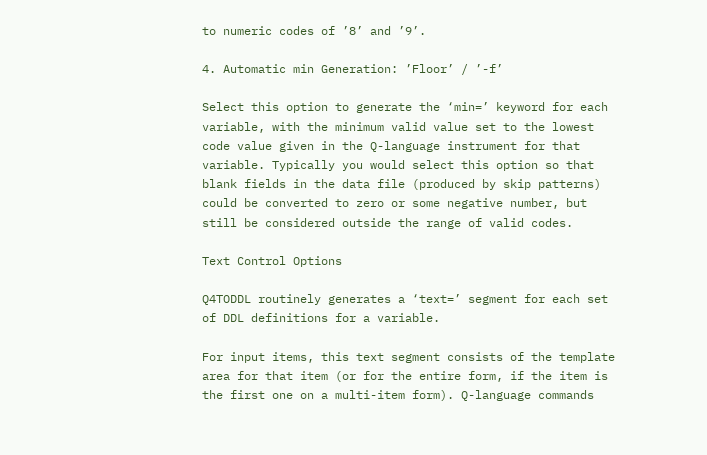to numeric codes of ’8’ and ’9’.

4. Automatic min Generation: ’Floor’ / ’-f’

Select this option to generate the ‘min=’ keyword for each variable, with the minimum valid value set to the lowest code value given in the Q-language instrument for that variable. Typically you would select this option so that blank fields in the data file (produced by skip patterns) could be converted to zero or some negative number, but still be considered outside the range of valid codes.

Text Control Options

Q4TODDL routinely generates a ‘text=’ segment for each set of DDL definitions for a variable.

For input items, this text segment consists of the template area for that item (or for the entire form, if the item is the first one on a multi-item form). Q-language commands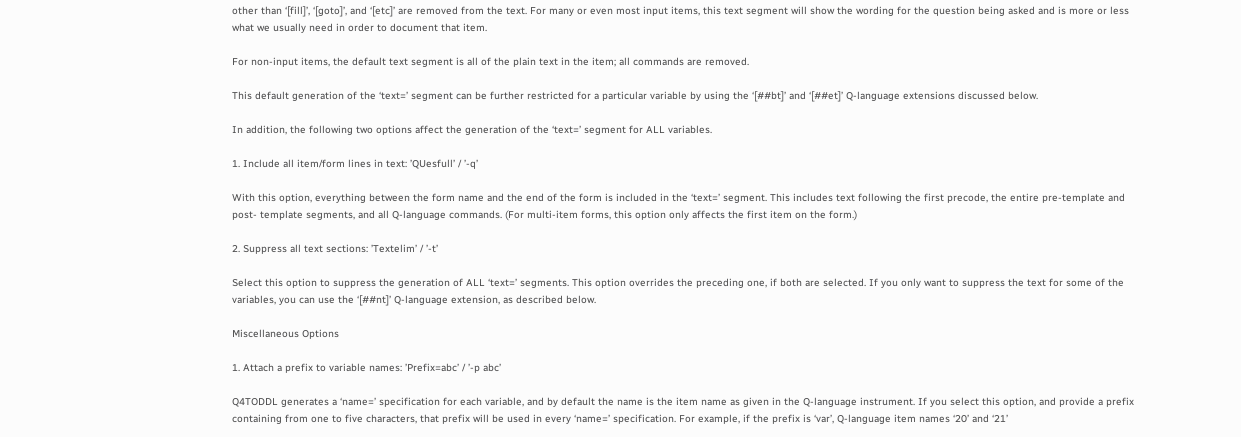other than ‘[fill]’, ‘[goto]’, and ‘[etc]’ are removed from the text. For many or even most input items, this text segment will show the wording for the question being asked and is more or less what we usually need in order to document that item.

For non-input items, the default text segment is all of the plain text in the item; all commands are removed.

This default generation of the ‘text=’ segment can be further restricted for a particular variable by using the ‘[##bt]’ and ‘[##et]’ Q-language extensions discussed below.

In addition, the following two options affect the generation of the ‘text=’ segment for ALL variables.

1. Include all item/form lines in text: ’QUesfull’ / ’-q’

With this option, everything between the form name and the end of the form is included in the ‘text=’ segment. This includes text following the first precode, the entire pre-template and post- template segments, and all Q-language commands. (For multi-item forms, this option only affects the first item on the form.)

2. Suppress all text sections: ’Textelim’ / ’-t’

Select this option to suppress the generation of ALL ‘text=’ segments. This option overrides the preceding one, if both are selected. If you only want to suppress the text for some of the variables, you can use the ‘[##nt]’ Q-language extension, as described below.

Miscellaneous Options

1. Attach a prefix to variable names: ’Prefix=abc’ / ’-p abc’

Q4TODDL generates a ‘name=’ specification for each variable, and by default the name is the item name as given in the Q-language instrument. If you select this option, and provide a prefix containing from one to five characters, that prefix will be used in every ‘name=’ specification. For example, if the prefix is ‘var’, Q-language item names ‘20’ and ‘21’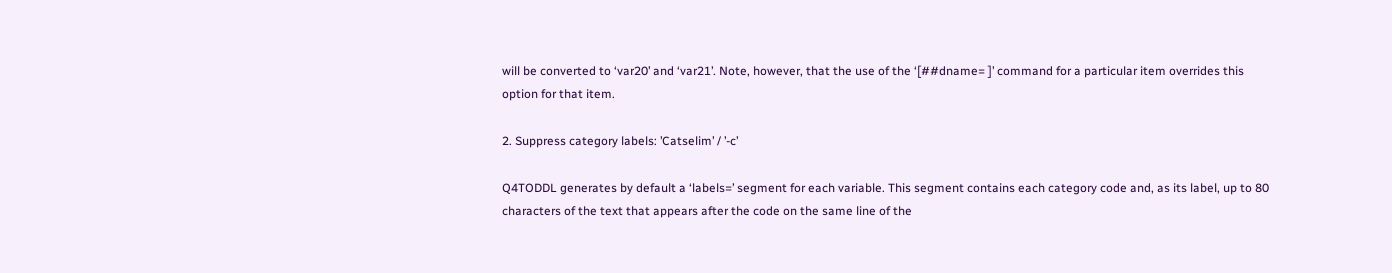will be converted to ‘var20’ and ‘var21’. Note, however, that the use of the ‘[##dname= ]’ command for a particular item overrides this option for that item.

2. Suppress category labels: ’Catselim’ / ’-c’

Q4TODDL generates by default a ‘labels=’ segment for each variable. This segment contains each category code and, as its label, up to 80 characters of the text that appears after the code on the same line of the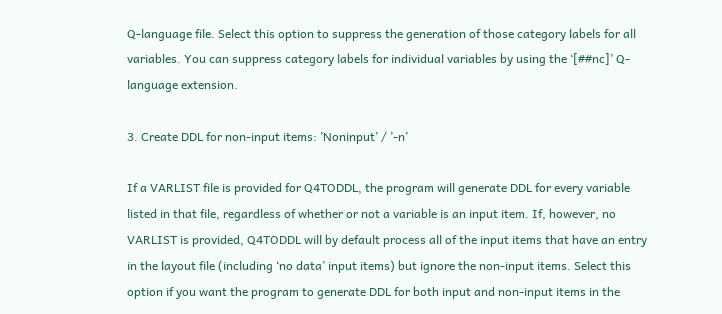Q-language file. Select this option to suppress the generation of those category labels for all variables. You can suppress category labels for individual variables by using the ‘[##nc]’ Q-language extension.

3. Create DDL for non-input items: ’Noninput’ / ’-n’

If a VARLIST file is provided for Q4TODDL, the program will generate DDL for every variable listed in that file, regardless of whether or not a variable is an input item. If, however, no VARLIST is provided, Q4TODDL will by default process all of the input items that have an entry in the layout file (including ‘no data’ input items) but ignore the non-input items. Select this option if you want the program to generate DDL for both input and non-input items in the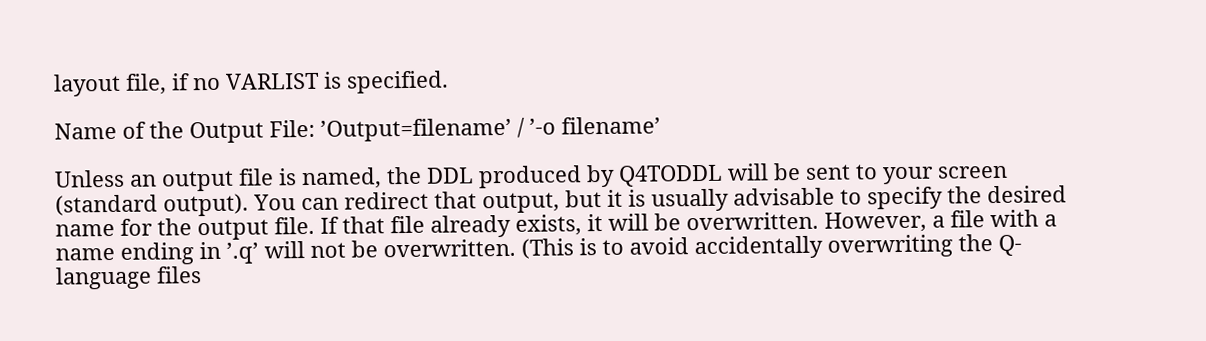layout file, if no VARLIST is specified.

Name of the Output File: ’Output=filename’ / ’-o filename’

Unless an output file is named, the DDL produced by Q4TODDL will be sent to your screen (standard output). You can redirect that output, but it is usually advisable to specify the desired name for the output file. If that file already exists, it will be overwritten. However, a file with a name ending in ’.q’ will not be overwritten. (This is to avoid accidentally overwriting the Q-language files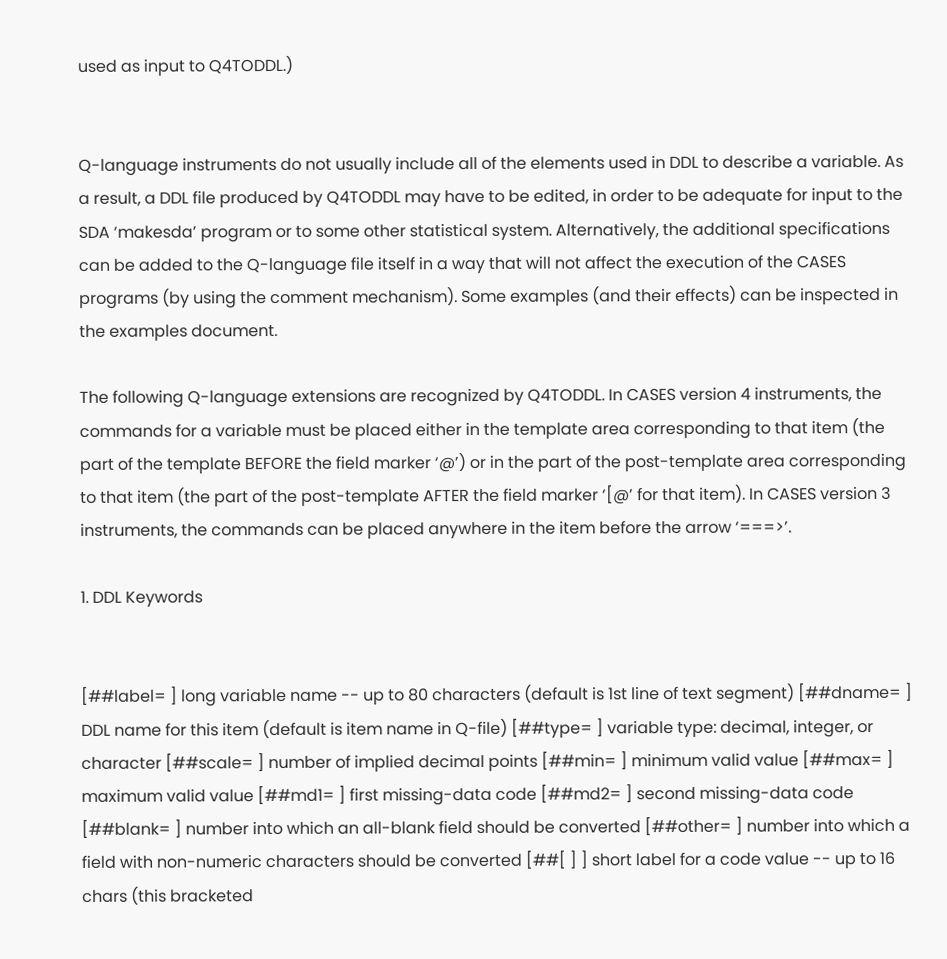used as input to Q4TODDL.)


Q-language instruments do not usually include all of the elements used in DDL to describe a variable. As a result, a DDL file produced by Q4TODDL may have to be edited, in order to be adequate for input to the SDA ‘makesda’ program or to some other statistical system. Alternatively, the additional specifications can be added to the Q-language file itself in a way that will not affect the execution of the CASES programs (by using the comment mechanism). Some examples (and their effects) can be inspected in the examples document.

The following Q-language extensions are recognized by Q4TODDL. In CASES version 4 instruments, the commands for a variable must be placed either in the template area corresponding to that item (the part of the template BEFORE the field marker ‘@’) or in the part of the post-template area corresponding to that item (the part of the post-template AFTER the field marker ‘[@’ for that item). In CASES version 3 instruments, the commands can be placed anywhere in the item before the arrow ‘===>’.

1. DDL Keywords


[##label= ] long variable name -- up to 80 characters (default is 1st line of text segment) [##dname= ] DDL name for this item (default is item name in Q-file) [##type= ] variable type: decimal, integer, or character [##scale= ] number of implied decimal points [##min= ] minimum valid value [##max= ] maximum valid value [##md1= ] first missing-data code [##md2= ] second missing-data code [##blank= ] number into which an all-blank field should be converted [##other= ] number into which a field with non-numeric characters should be converted [##[ ] ] short label for a code value -- up to 16 chars (this bracketed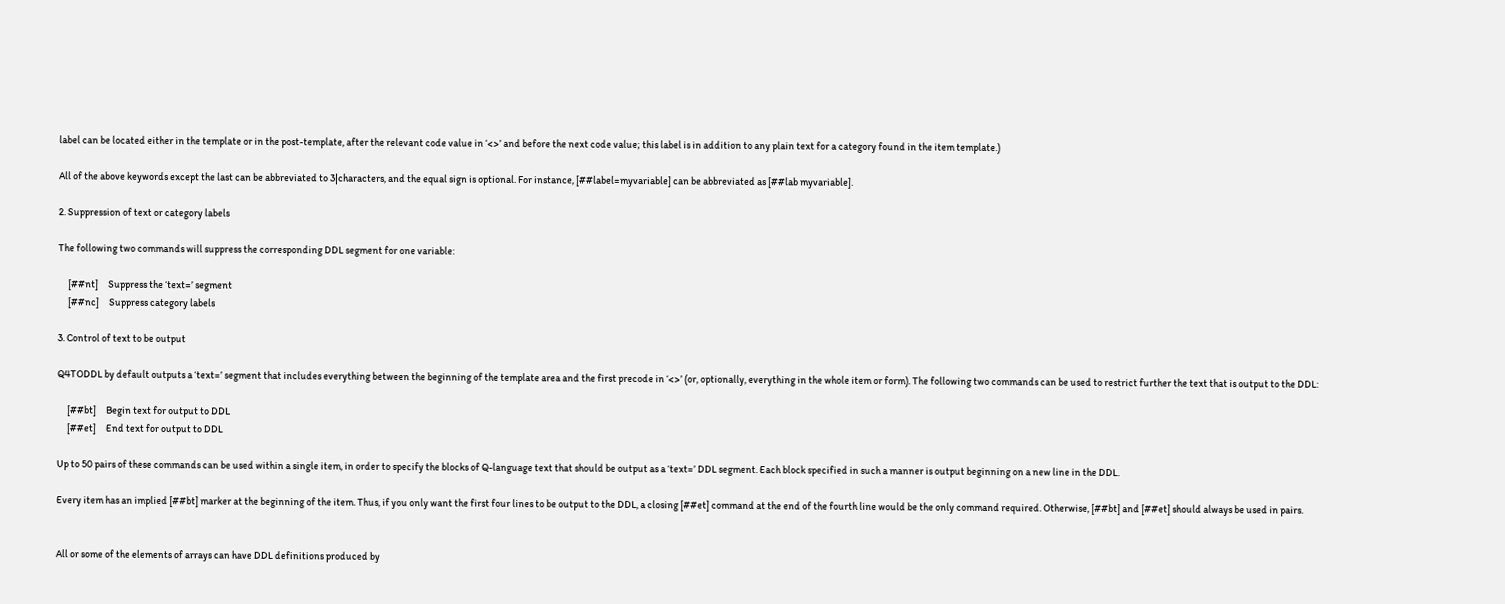label can be located either in the template or in the post-template, after the relevant code value in ‘<>’ and before the next code value; this label is in addition to any plain text for a category found in the item template.)

All of the above keywords except the last can be abbreviated to 3|characters, and the equal sign is optional. For instance, [##label=myvariable] can be abbreviated as [##lab myvariable].

2. Suppression of text or category labels

The following two commands will suppress the corresponding DDL segment for one variable:

     [##nt]     Suppress the ‘text=’ segment
     [##nc]     Suppress category labels

3. Control of text to be output

Q4TODDL by default outputs a ‘text=’ segment that includes everything between the beginning of the template area and the first precode in ‘<>’ (or, optionally, everything in the whole item or form). The following two commands can be used to restrict further the text that is output to the DDL:

     [##bt]     Begin text for output to DDL
     [##et]     End text for output to DDL

Up to 50 pairs of these commands can be used within a single item, in order to specify the blocks of Q-language text that should be output as a ‘text=’ DDL segment. Each block specified in such a manner is output beginning on a new line in the DDL.

Every item has an implied [##bt] marker at the beginning of the item. Thus, if you only want the first four lines to be output to the DDL, a closing [##et] command at the end of the fourth line would be the only command required. Otherwise, [##bt] and [##et] should always be used in pairs.


All or some of the elements of arrays can have DDL definitions produced by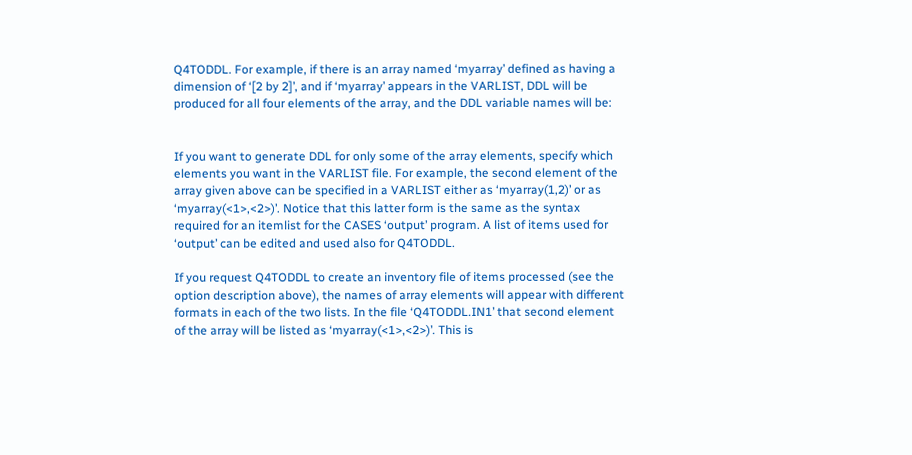Q4TODDL. For example, if there is an array named ‘myarray’ defined as having a dimension of ‘[2 by 2]’, and if ‘myarray’ appears in the VARLIST, DDL will be produced for all four elements of the array, and the DDL variable names will be:


If you want to generate DDL for only some of the array elements, specify which elements you want in the VARLIST file. For example, the second element of the array given above can be specified in a VARLIST either as ‘myarray(1,2)’ or as ‘myarray(<1>,<2>)’. Notice that this latter form is the same as the syntax required for an itemlist for the CASES ‘output’ program. A list of items used for ‘output’ can be edited and used also for Q4TODDL.

If you request Q4TODDL to create an inventory file of items processed (see the option description above), the names of array elements will appear with different formats in each of the two lists. In the file ‘Q4TODDL.IN1’ that second element of the array will be listed as ‘myarray(<1>,<2>)’. This is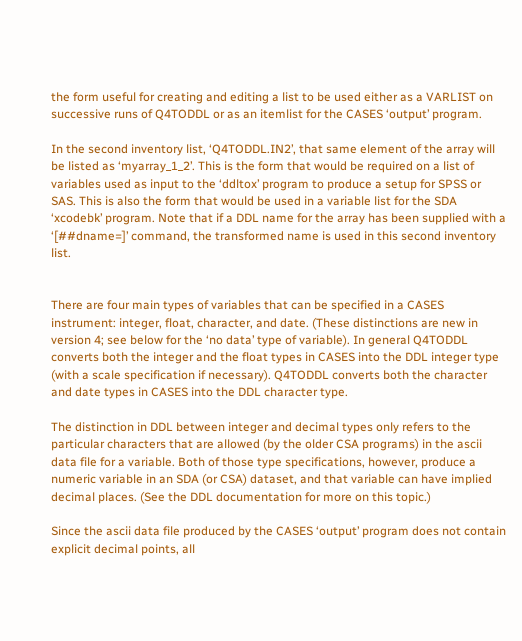the form useful for creating and editing a list to be used either as a VARLIST on successive runs of Q4TODDL or as an itemlist for the CASES ‘output’ program.

In the second inventory list, ‘Q4TODDL.IN2’, that same element of the array will be listed as ‘myarray_1_2’. This is the form that would be required on a list of variables used as input to the ‘ddltox’ program to produce a setup for SPSS or SAS. This is also the form that would be used in a variable list for the SDA ‘xcodebk’ program. Note that if a DDL name for the array has been supplied with a ‘[##dname=]’ command, the transformed name is used in this second inventory list.


There are four main types of variables that can be specified in a CASES instrument: integer, float, character, and date. (These distinctions are new in version 4; see below for the ‘no data’ type of variable). In general Q4TODDL converts both the integer and the float types in CASES into the DDL integer type (with a scale specification if necessary). Q4TODDL converts both the character and date types in CASES into the DDL character type.

The distinction in DDL between integer and decimal types only refers to the particular characters that are allowed (by the older CSA programs) in the ascii data file for a variable. Both of those type specifications, however, produce a numeric variable in an SDA (or CSA) dataset, and that variable can have implied decimal places. (See the DDL documentation for more on this topic.)

Since the ascii data file produced by the CASES ‘output’ program does not contain explicit decimal points, all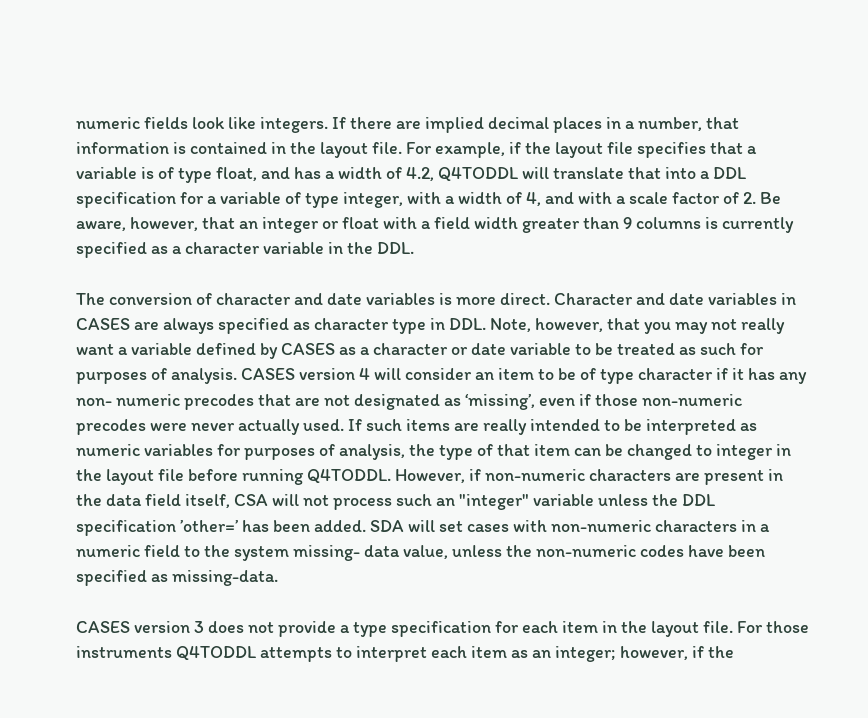numeric fields look like integers. If there are implied decimal places in a number, that information is contained in the layout file. For example, if the layout file specifies that a variable is of type float, and has a width of 4.2, Q4TODDL will translate that into a DDL specification for a variable of type integer, with a width of 4, and with a scale factor of 2. Be aware, however, that an integer or float with a field width greater than 9 columns is currently specified as a character variable in the DDL.

The conversion of character and date variables is more direct. Character and date variables in CASES are always specified as character type in DDL. Note, however, that you may not really want a variable defined by CASES as a character or date variable to be treated as such for purposes of analysis. CASES version 4 will consider an item to be of type character if it has any non- numeric precodes that are not designated as ‘missing’, even if those non-numeric precodes were never actually used. If such items are really intended to be interpreted as numeric variables for purposes of analysis, the type of that item can be changed to integer in the layout file before running Q4TODDL. However, if non-numeric characters are present in the data field itself, CSA will not process such an "integer" variable unless the DDL specification ’other=’ has been added. SDA will set cases with non-numeric characters in a numeric field to the system missing- data value, unless the non-numeric codes have been specified as missing-data.

CASES version 3 does not provide a type specification for each item in the layout file. For those instruments Q4TODDL attempts to interpret each item as an integer; however, if the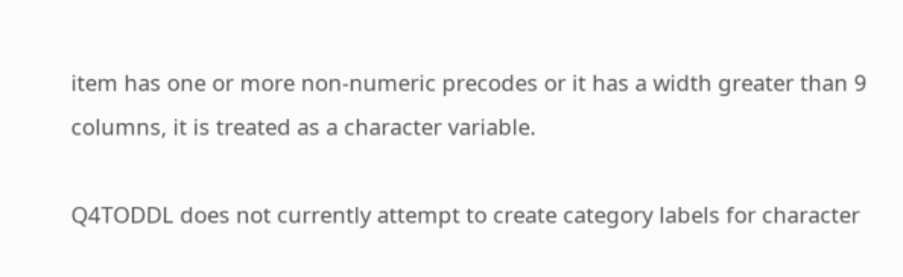item has one or more non-numeric precodes or it has a width greater than 9 columns, it is treated as a character variable.

Q4TODDL does not currently attempt to create category labels for character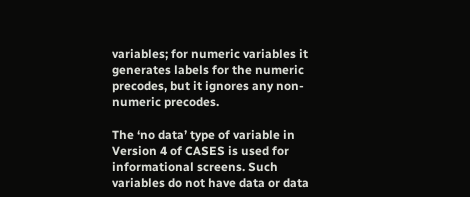variables; for numeric variables it generates labels for the numeric precodes, but it ignores any non-numeric precodes.

The ‘no data’ type of variable in Version 4 of CASES is used for informational screens. Such variables do not have data or data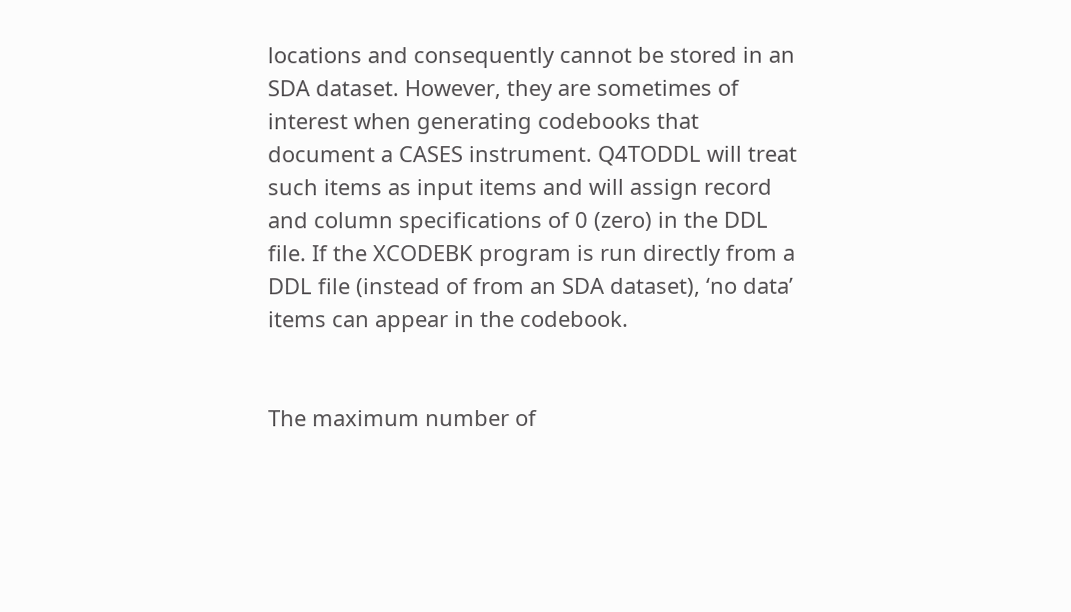locations and consequently cannot be stored in an SDA dataset. However, they are sometimes of interest when generating codebooks that document a CASES instrument. Q4TODDL will treat such items as input items and will assign record and column specifications of 0 (zero) in the DDL file. If the XCODEBK program is run directly from a DDL file (instead of from an SDA dataset), ‘no data’ items can appear in the codebook.


The maximum number of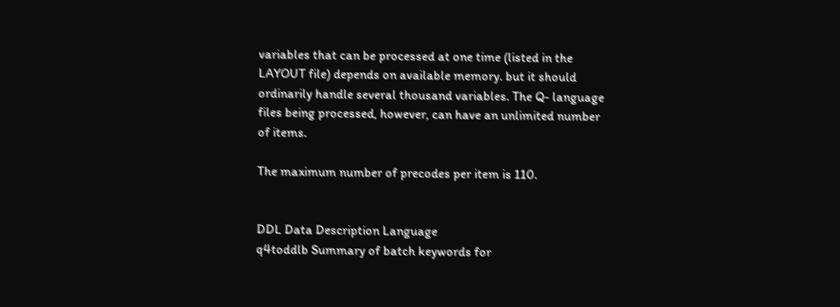variables that can be processed at one time (listed in the LAYOUT file) depends on available memory. but it should ordinarily handle several thousand variables. The Q- language files being processed, however, can have an unlimited number of items.

The maximum number of precodes per item is 110.


DDL Data Description Language
q4toddlb Summary of batch keywords for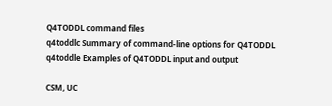Q4TODDL command files
q4toddlc Summary of command-line options for Q4TODDL
q4toddle Examples of Q4TODDL input and output

CSM, UC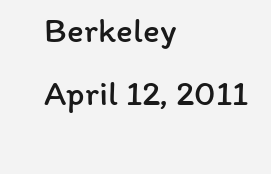Berkeley
April 12, 2011